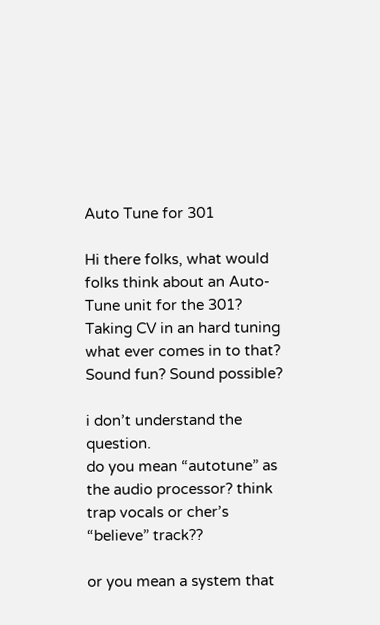Auto Tune for 301

Hi there folks, what would folks think about an Auto-Tune unit for the 301? Taking CV in an hard tuning what ever comes in to that? Sound fun? Sound possible?

i don’t understand the question.
do you mean “autotune” as the audio processor? think trap vocals or cher’s “believe” track??

or you mean a system that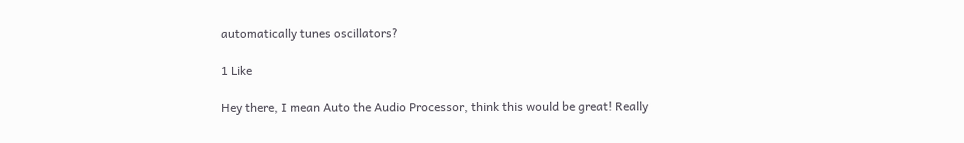automatically tunes oscillators?

1 Like

Hey there, I mean Auto the Audio Processor, think this would be great! Really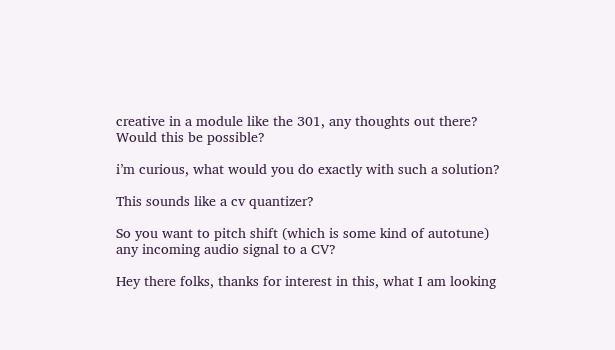creative in a module like the 301, any thoughts out there? Would this be possible?

i’m curious, what would you do exactly with such a solution?

This sounds like a cv quantizer?

So you want to pitch shift (which is some kind of autotune) any incoming audio signal to a CV?

Hey there folks, thanks for interest in this, what I am looking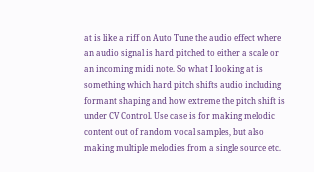at is like a riff on Auto Tune the audio effect where an audio signal is hard pitched to either a scale or an incoming midi note. So what I looking at is something which hard pitch shifts audio including formant shaping and how extreme the pitch shift is under CV Control. Use case is for making melodic content out of random vocal samples, but also making multiple melodies from a single source etc.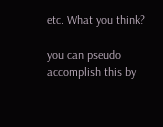etc. What you think?

you can pseudo accomplish this by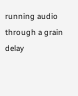running audio through a grain delay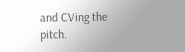and CVing the pitch.